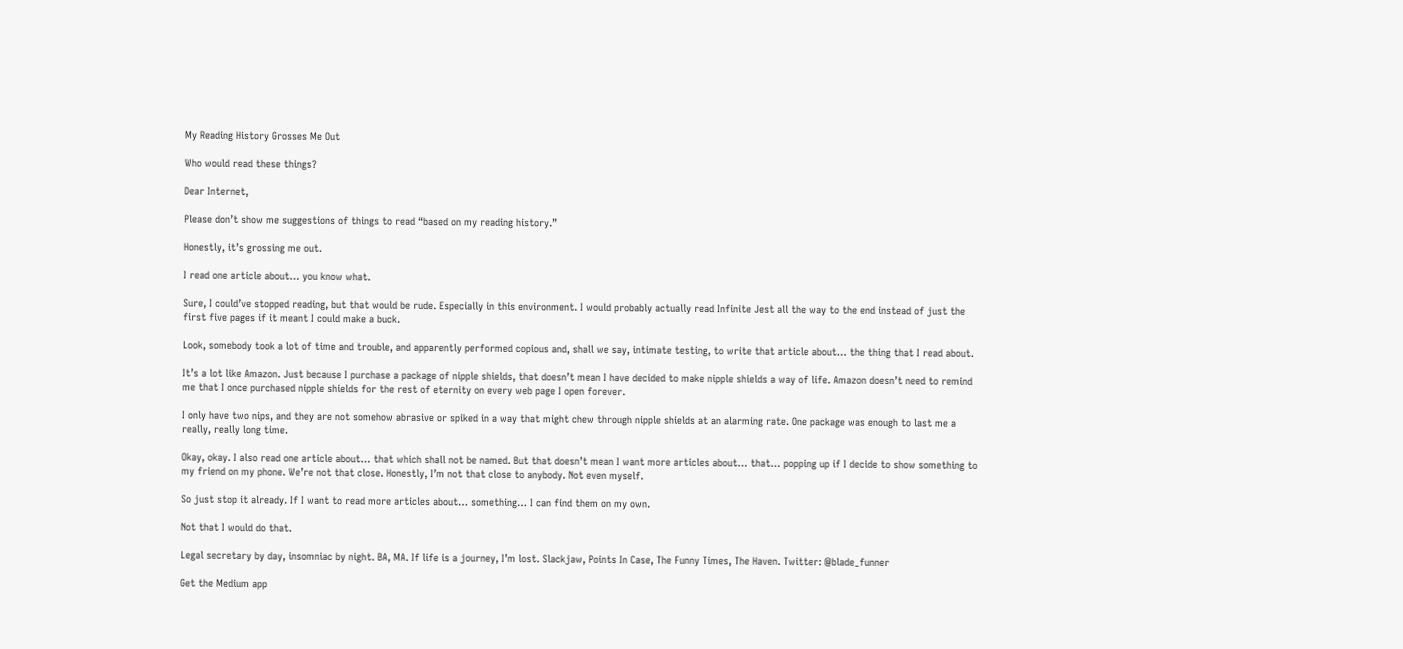My Reading History Grosses Me Out

Who would read these things?

Dear Internet,

Please don’t show me suggestions of things to read “based on my reading history.”

Honestly, it’s grossing me out.

I read one article about… you know what.

Sure, I could’ve stopped reading, but that would be rude. Especially in this environment. I would probably actually read Infinite Jest all the way to the end instead of just the first five pages if it meant I could make a buck.

Look, somebody took a lot of time and trouble, and apparently performed copious and, shall we say, intimate testing, to write that article about… the thing that I read about.

It’s a lot like Amazon. Just because I purchase a package of nipple shields, that doesn’t mean I have decided to make nipple shields a way of life. Amazon doesn’t need to remind me that I once purchased nipple shields for the rest of eternity on every web page I open forever.

I only have two nips, and they are not somehow abrasive or spiked in a way that might chew through nipple shields at an alarming rate. One package was enough to last me a really, really long time.

Okay, okay. I also read one article about… that which shall not be named. But that doesn’t mean I want more articles about… that… popping up if I decide to show something to my friend on my phone. We’re not that close. Honestly, I’m not that close to anybody. Not even myself.

So just stop it already. If I want to read more articles about… something… I can find them on my own.

Not that I would do that.

Legal secretary by day, insomniac by night. BA, MA. If life is a journey, I’m lost. Slackjaw, Points In Case, The Funny Times, The Haven. Twitter: @blade_funner

Get the Medium app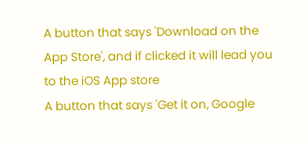A button that says 'Download on the App Store', and if clicked it will lead you to the iOS App store
A button that says 'Get it on, Google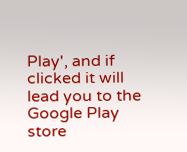Play', and if clicked it will lead you to the Google Play store